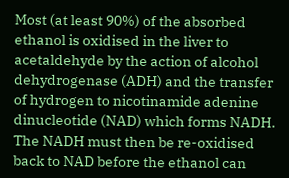Most (at least 90%) of the absorbed ethanol is oxidised in the liver to acetaldehyde by the action of alcohol dehydrogenase (ADH) and the transfer of hydrogen to nicotinamide adenine dinucleotide (NAD) which forms NADH. The NADH must then be re-oxidised back to NAD before the ethanol can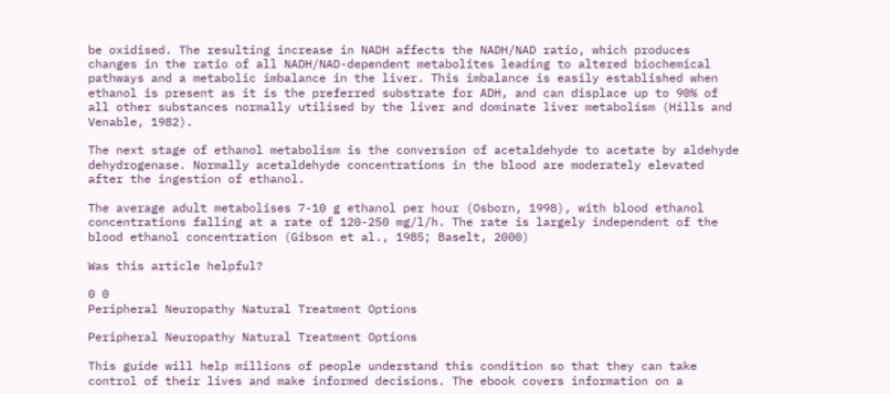be oxidised. The resulting increase in NADH affects the NADH/NAD ratio, which produces changes in the ratio of all NADH/NAD-dependent metabolites leading to altered biochemical pathways and a metabolic imbalance in the liver. This imbalance is easily established when ethanol is present as it is the preferred substrate for ADH, and can displace up to 90% of all other substances normally utilised by the liver and dominate liver metabolism (Hills and Venable, 1982).

The next stage of ethanol metabolism is the conversion of acetaldehyde to acetate by aldehyde dehydrogenase. Normally acetaldehyde concentrations in the blood are moderately elevated after the ingestion of ethanol.

The average adult metabolises 7-10 g ethanol per hour (Osborn, 1998), with blood ethanol concentrations falling at a rate of 120-250 mg/l/h. The rate is largely independent of the blood ethanol concentration (Gibson et al., 1985; Baselt, 2000)

Was this article helpful?

0 0
Peripheral Neuropathy Natural Treatment Options

Peripheral Neuropathy Natural Treatment Options

This guide will help millions of people understand this condition so that they can take control of their lives and make informed decisions. The ebook covers information on a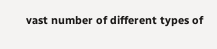vast number of different types of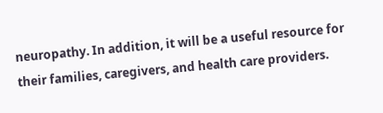neuropathy. In addition, it will be a useful resource for their families, caregivers, and health care providers.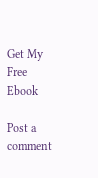Get My Free Ebook

Post a comment